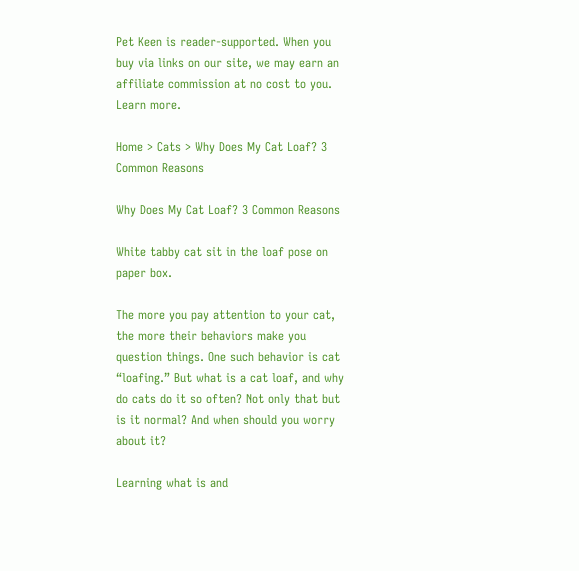Pet Keen is reader-supported. When you buy via links on our site, we may earn an affiliate commission at no cost to you. Learn more.

Home > Cats > Why Does My Cat Loaf? 3 Common Reasons

Why Does My Cat Loaf? 3 Common Reasons

White tabby cat sit in the loaf pose on paper box.

The more you pay attention to your cat, the more their behaviors make you question things. One such behavior is cat “loafing.” But what is a cat loaf, and why do cats do it so often? Not only that but is it normal? And when should you worry about it?

Learning what is and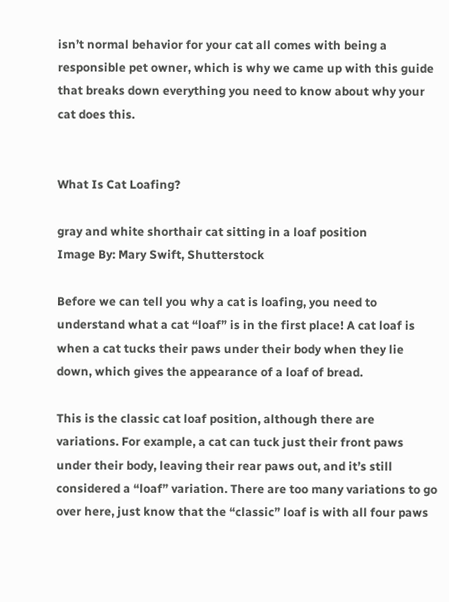isn’t normal behavior for your cat all comes with being a responsible pet owner, which is why we came up with this guide that breaks down everything you need to know about why your cat does this.


What Is Cat Loafing?

gray and white shorthair cat sitting in a loaf position
Image By: Mary Swift, Shutterstock

Before we can tell you why a cat is loafing, you need to understand what a cat “loaf” is in the first place! A cat loaf is when a cat tucks their paws under their body when they lie down, which gives the appearance of a loaf of bread.

This is the classic cat loaf position, although there are variations. For example, a cat can tuck just their front paws under their body, leaving their rear paws out, and it’s still considered a “loaf” variation. There are too many variations to go over here, just know that the “classic” loaf is with all four paws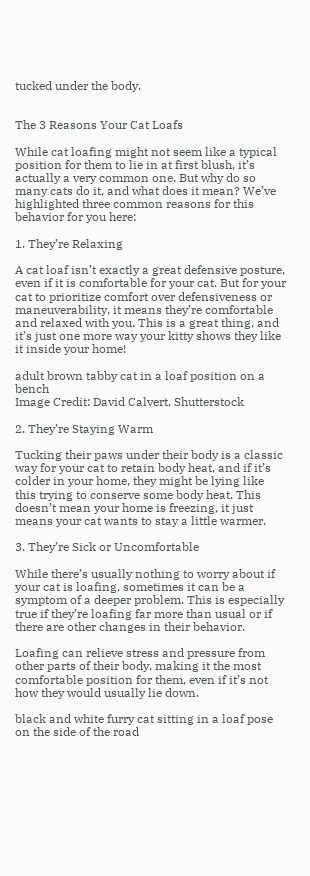tucked under the body.


The 3 Reasons Your Cat Loafs

While cat loafing might not seem like a typical position for them to lie in at first blush, it’s actually a very common one. But why do so many cats do it, and what does it mean? We’ve highlighted three common reasons for this behavior for you here:

1. They’re Relaxing

A cat loaf isn’t exactly a great defensive posture, even if it is comfortable for your cat. But for your cat to prioritize comfort over defensiveness or maneuverability, it means they’re comfortable and relaxed with you. This is a great thing, and it’s just one more way your kitty shows they like it inside your home!

adult brown tabby cat in a loaf position on a bench
Image Credit: David Calvert, Shutterstock

2. They’re Staying Warm

Tucking their paws under their body is a classic way for your cat to retain body heat, and if it’s colder in your home, they might be lying like this trying to conserve some body heat. This doesn’t mean your home is freezing, it just means your cat wants to stay a little warmer.

3. They’re Sick or Uncomfortable

While there’s usually nothing to worry about if your cat is loafing, sometimes it can be a symptom of a deeper problem. This is especially true if they’re loafing far more than usual or if there are other changes in their behavior.

Loafing can relieve stress and pressure from other parts of their body, making it the most comfortable position for them, even if it’s not how they would usually lie down.

black and white furry cat sitting in a loaf pose on the side of the road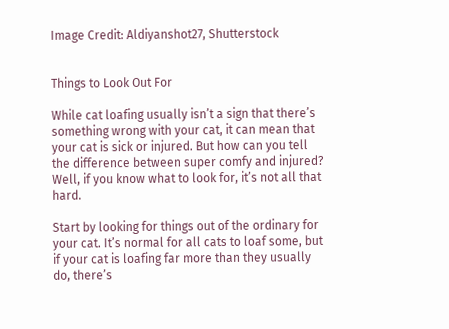Image Credit: Aldiyanshot27, Shutterstock


Things to Look Out For

While cat loafing usually isn’t a sign that there’s something wrong with your cat, it can mean that your cat is sick or injured. But how can you tell the difference between super comfy and injured? Well, if you know what to look for, it’s not all that hard.

Start by looking for things out of the ordinary for your cat. It’s normal for all cats to loaf some, but if your cat is loafing far more than they usually do, there’s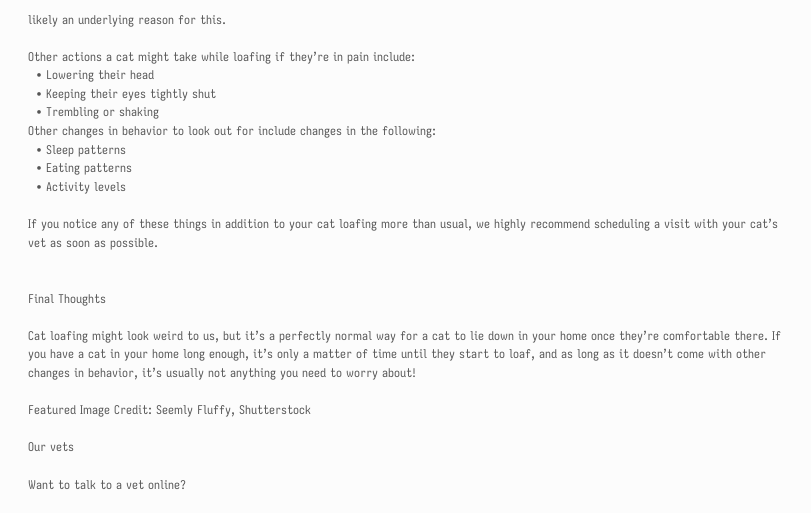likely an underlying reason for this.

Other actions a cat might take while loafing if they’re in pain include:
  • Lowering their head
  • Keeping their eyes tightly shut
  • Trembling or shaking
Other changes in behavior to look out for include changes in the following:
  • Sleep patterns
  • Eating patterns
  • Activity levels

If you notice any of these things in addition to your cat loafing more than usual, we highly recommend scheduling a visit with your cat’s vet as soon as possible.


Final Thoughts

Cat loafing might look weird to us, but it’s a perfectly normal way for a cat to lie down in your home once they’re comfortable there. If you have a cat in your home long enough, it’s only a matter of time until they start to loaf, and as long as it doesn’t come with other changes in behavior, it’s usually not anything you need to worry about!

Featured Image Credit: Seemly Fluffy, Shutterstock

Our vets

Want to talk to a vet online?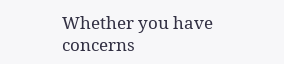Whether you have concerns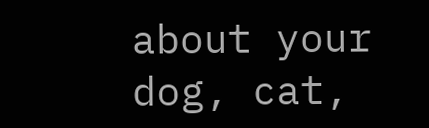about your dog, cat,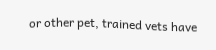or other pet, trained vets have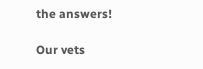the answers!

Our vets